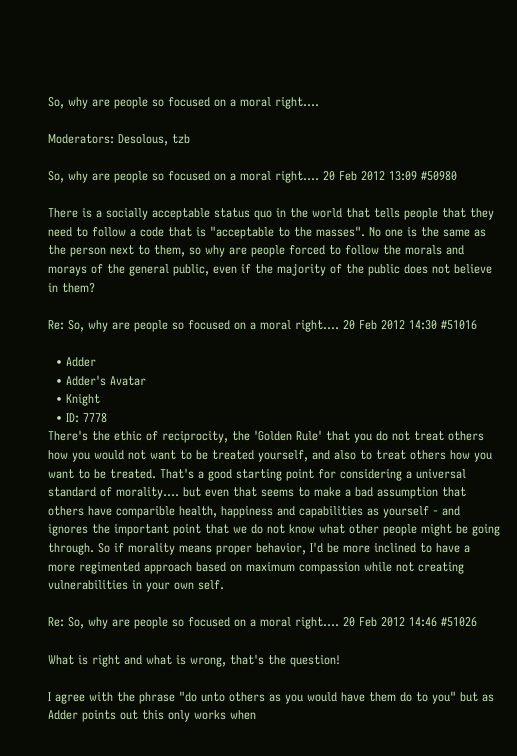So, why are people so focused on a moral right....

Moderators: Desolous, tzb

So, why are people so focused on a moral right.... 20 Feb 2012 13:09 #50980

There is a socially acceptable status quo in the world that tells people that they need to follow a code that is "acceptable to the masses". No one is the same as the person next to them, so why are people forced to follow the morals and morays of the general public, even if the majority of the public does not believe in them?

Re: So, why are people so focused on a moral right.... 20 Feb 2012 14:30 #51016

  • Adder
  • Adder's Avatar
  • Knight
  • ID: 7778
There's the ethic of reciprocity, the 'Golden Rule' that you do not treat others how you would not want to be treated yourself, and also to treat others how you want to be treated. That's a good starting point for considering a universal standard of morality.... but even that seems to make a bad assumption that others have comparible health, happiness and capabilities as yourself - and ignores the important point that we do not know what other people might be going through. So if morality means proper behavior, I'd be more inclined to have a more regimented approach based on maximum compassion while not creating vulnerabilities in your own self.

Re: So, why are people so focused on a moral right.... 20 Feb 2012 14:46 #51026

What is right and what is wrong, that's the question!

I agree with the phrase "do unto others as you would have them do to you" but as Adder points out this only works when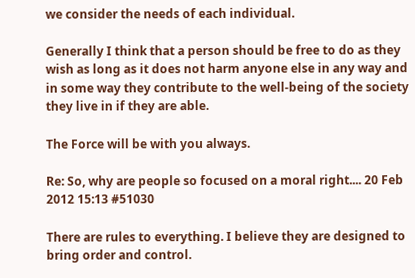we consider the needs of each individual.

Generally I think that a person should be free to do as they wish as long as it does not harm anyone else in any way and in some way they contribute to the well-being of the society they live in if they are able.

The Force will be with you always.

Re: So, why are people so focused on a moral right.... 20 Feb 2012 15:13 #51030

There are rules to everything. I believe they are designed to bring order and control.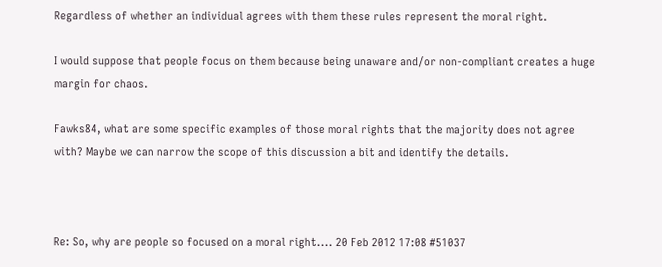Regardless of whether an individual agrees with them these rules represent the moral right.

I would suppose that people focus on them because being unaware and/or non-compliant creates a huge margin for chaos.

Fawks84, what are some specific examples of those moral rights that the majority does not agree with? Maybe we can narrow the scope of this discussion a bit and identify the details.



Re: So, why are people so focused on a moral right.... 20 Feb 2012 17:08 #51037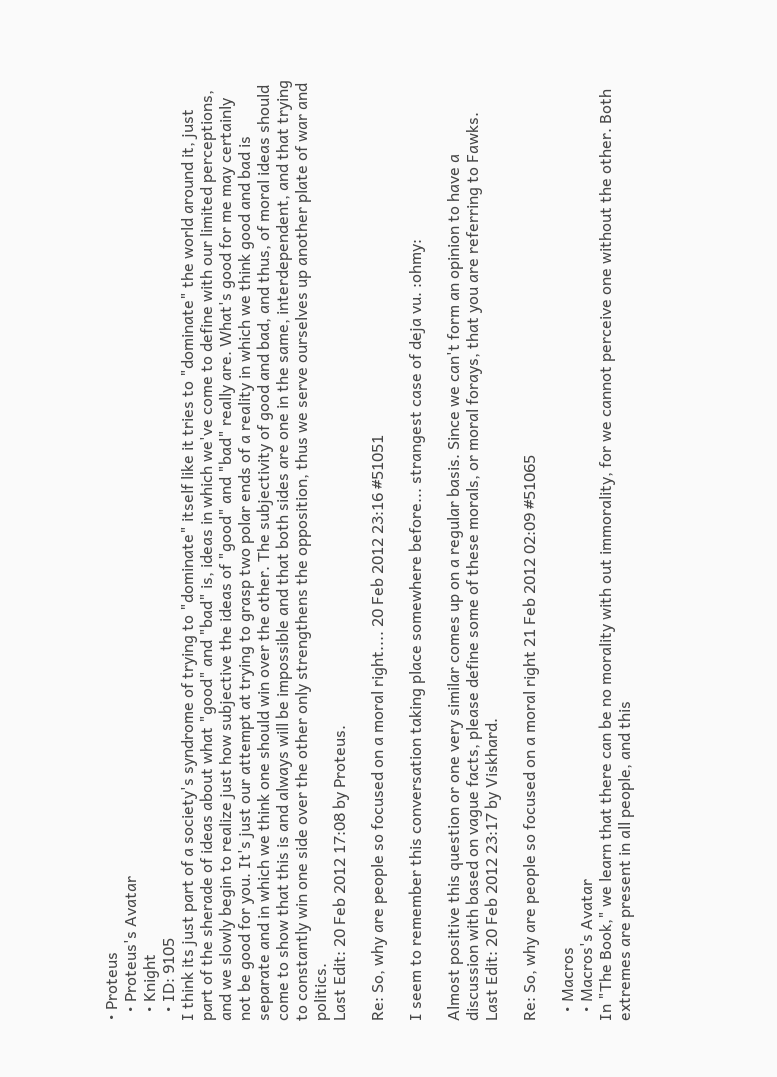• Proteus
  • Proteus's Avatar
  • Knight
  • ID: 9105
I think its just part of a society's syndrome of trying to "dominate" itself like it tries to "dominate" the world around it, just part of the sherade of ideas about what "good" and "bad" is, ideas in which we've come to define with our limited perceptions, and we slowly begin to realize just how subjective the ideas of "good" and "bad" really are. What's good for me may certainly not be good for you. It's just our attempt at trying to grasp two polar ends of a reality in which we think good and bad is separate and in which we think one should win over the other. The subjectivity of good and bad, and thus, of moral ideas should come to show that this is and always will be impossible and that both sides are one in the same, interdependent, and that trying to constantly win one side over the other only strengthens the opposition, thus we serve ourselves up another plate of war and politics.
Last Edit: 20 Feb 2012 17:08 by Proteus.

Re: So, why are people so focused on a moral right.... 20 Feb 2012 23:16 #51051

I seem to remember this conversation taking place somewhere before... strangest case of deja vu. :ohmy:

Almost positive this question or one very similar comes up on a regular basis. Since we can't form an opinion to have a discussion with based on vague facts, please define some of these morals, or moral forays, that you are referring to Fawks.
Last Edit: 20 Feb 2012 23:17 by Viskhard.

Re: So, why are people so focused on a moral right 21 Feb 2012 02:09 #51065

  • Macros
  • Macros's Avatar
In "The Book," we learn that there can be no morality with out immorality, for we cannot perceive one without the other. Both extremes are present in all people, and this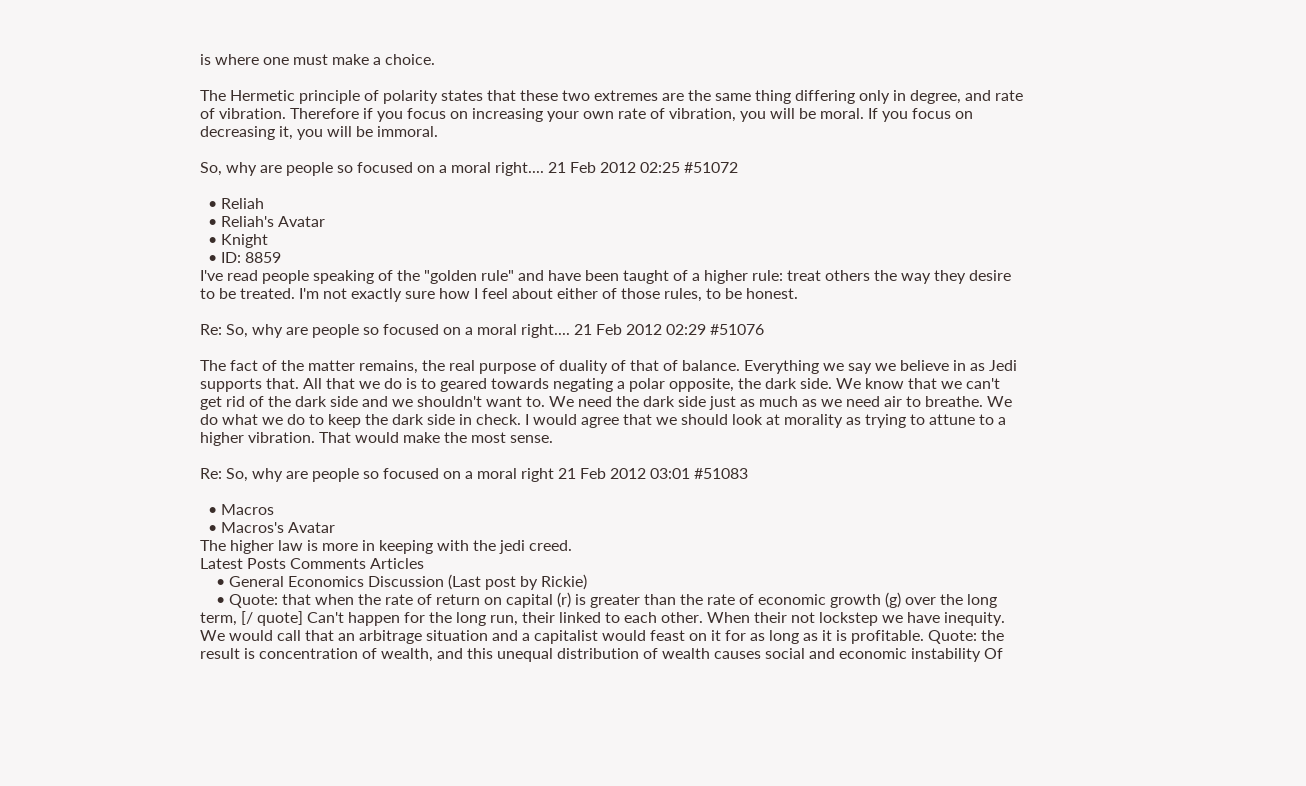is where one must make a choice.

The Hermetic principle of polarity states that these two extremes are the same thing differing only in degree, and rate of vibration. Therefore if you focus on increasing your own rate of vibration, you will be moral. If you focus on decreasing it, you will be immoral.

So, why are people so focused on a moral right.... 21 Feb 2012 02:25 #51072

  • Reliah
  • Reliah's Avatar
  • Knight
  • ID: 8859
I've read people speaking of the "golden rule" and have been taught of a higher rule: treat others the way they desire to be treated. I'm not exactly sure how I feel about either of those rules, to be honest.

Re: So, why are people so focused on a moral right.... 21 Feb 2012 02:29 #51076

The fact of the matter remains, the real purpose of duality of that of balance. Everything we say we believe in as Jedi supports that. All that we do is to geared towards negating a polar opposite, the dark side. We know that we can't get rid of the dark side and we shouldn't want to. We need the dark side just as much as we need air to breathe. We do what we do to keep the dark side in check. I would agree that we should look at morality as trying to attune to a higher vibration. That would make the most sense.

Re: So, why are people so focused on a moral right 21 Feb 2012 03:01 #51083

  • Macros
  • Macros's Avatar
The higher law is more in keeping with the jedi creed.
Latest Posts Comments Articles
    • General Economics Discussion (Last post by Rickie)
    • Quote: that when the rate of return on capital (r) is greater than the rate of economic growth (g) over the long term, [/ quote] Can't happen for the long run, their linked to each other. When their not lockstep we have inequity. We would call that an arbitrage situation and a capitalist would feast on it for as long as it is profitable. Quote: the result is concentration of wealth, and this unequal distribution of wealth causes social and economic instability Of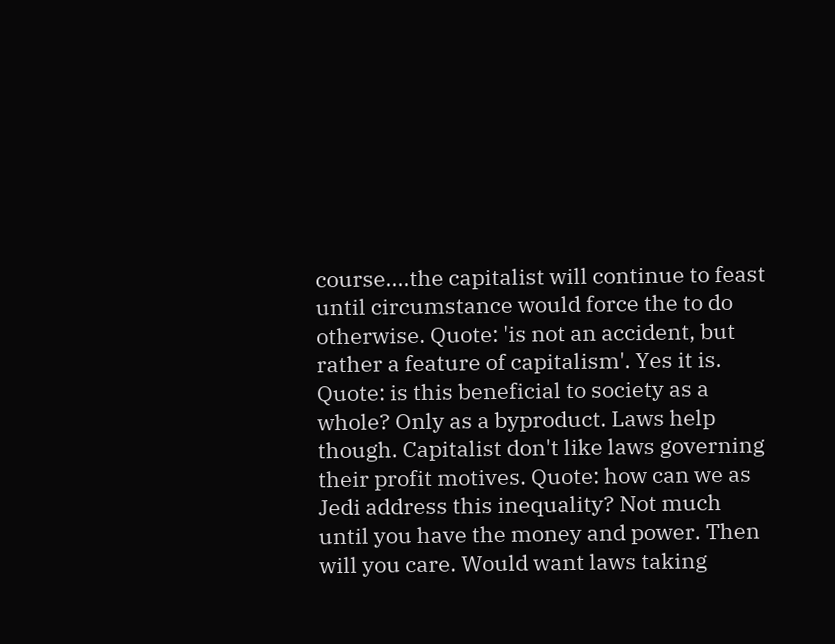course....the capitalist will continue to feast until circumstance would force the to do otherwise. Quote: 'is not an accident, but rather a feature of capitalism'. Yes it is. Quote: is this beneficial to society as a whole? Only as a byproduct. Laws help though. Capitalist don't like laws governing their profit motives. Quote: how can we as Jedi address this inequality? Not much until you have the money and power. Then will you care. Would want laws taking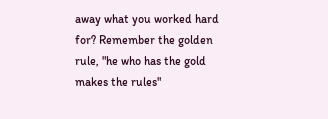away what you worked hard for? Remember the golden rule, "he who has the gold makes the rules"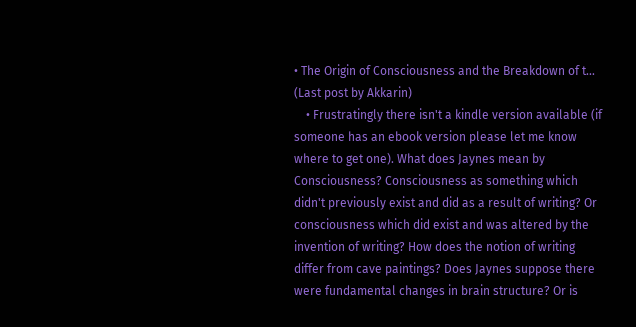• The Origin of Consciousness and the Breakdown of t... (Last post by Akkarin)
    • Frustratingly there isn't a kindle version available (if someone has an ebook version please let me know where to get one). What does Jaynes mean by Consciousness? Consciousness as something which didn't previously exist and did as a result of writing? Or consciousness which did exist and was altered by the invention of writing? How does the notion of writing differ from cave paintings? Does Jaynes suppose there were fundamental changes in brain structure? Or is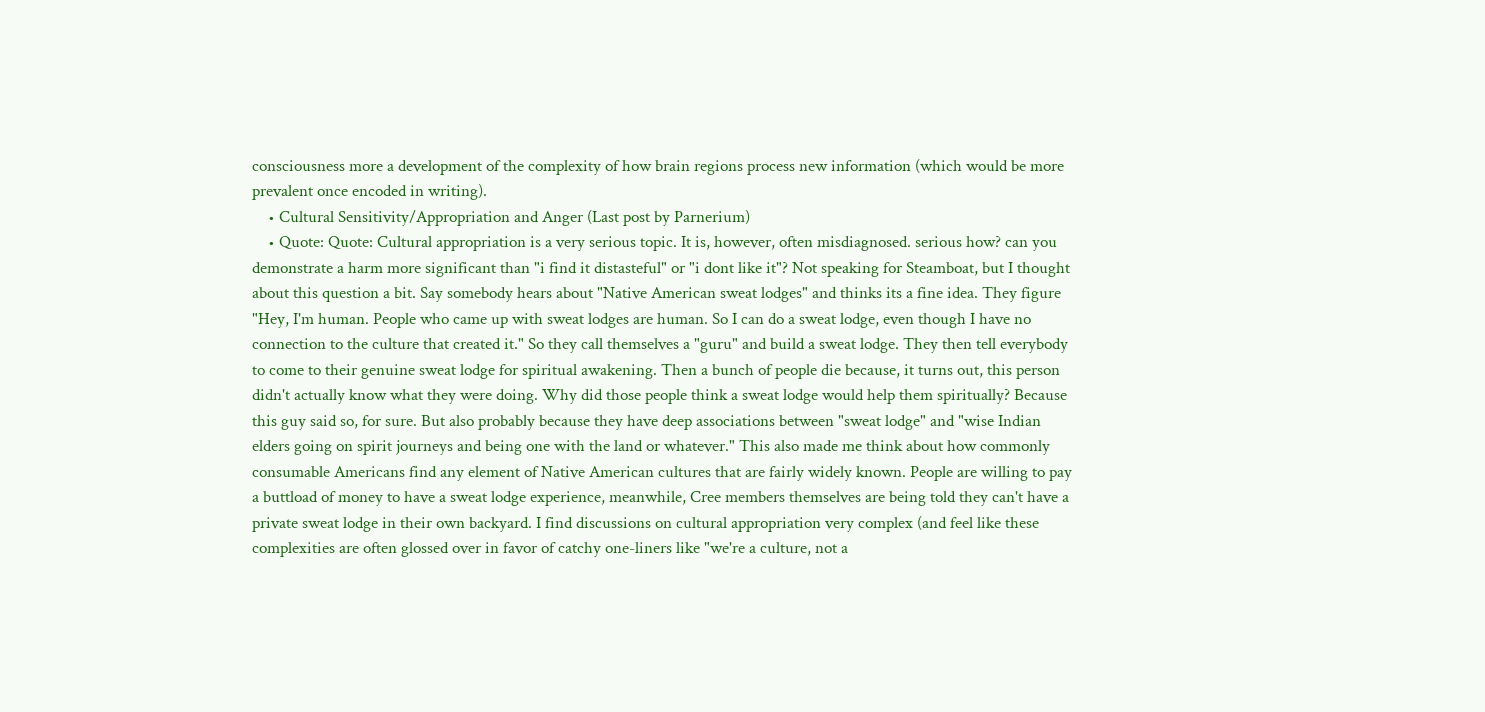consciousness more a development of the complexity of how brain regions process new information (which would be more prevalent once encoded in writing).
    • Cultural Sensitivity/Appropriation and Anger (Last post by Parnerium)
    • Quote: Quote: Cultural appropriation is a very serious topic. It is, however, often misdiagnosed. serious how? can you demonstrate a harm more significant than "i find it distasteful" or "i dont like it"? Not speaking for Steamboat, but I thought about this question a bit. Say somebody hears about "Native American sweat lodges" and thinks its a fine idea. They figure "Hey, I'm human. People who came up with sweat lodges are human. So I can do a sweat lodge, even though I have no connection to the culture that created it." So they call themselves a "guru" and build a sweat lodge. They then tell everybody to come to their genuine sweat lodge for spiritual awakening. Then a bunch of people die because, it turns out, this person didn't actually know what they were doing. Why did those people think a sweat lodge would help them spiritually? Because this guy said so, for sure. But also probably because they have deep associations between "sweat lodge" and "wise Indian elders going on spirit journeys and being one with the land or whatever." This also made me think about how commonly consumable Americans find any element of Native American cultures that are fairly widely known. People are willing to pay a buttload of money to have a sweat lodge experience, meanwhile, Cree members themselves are being told they can't have a private sweat lodge in their own backyard. I find discussions on cultural appropriation very complex (and feel like these complexities are often glossed over in favor of catchy one-liners like "we're a culture, not a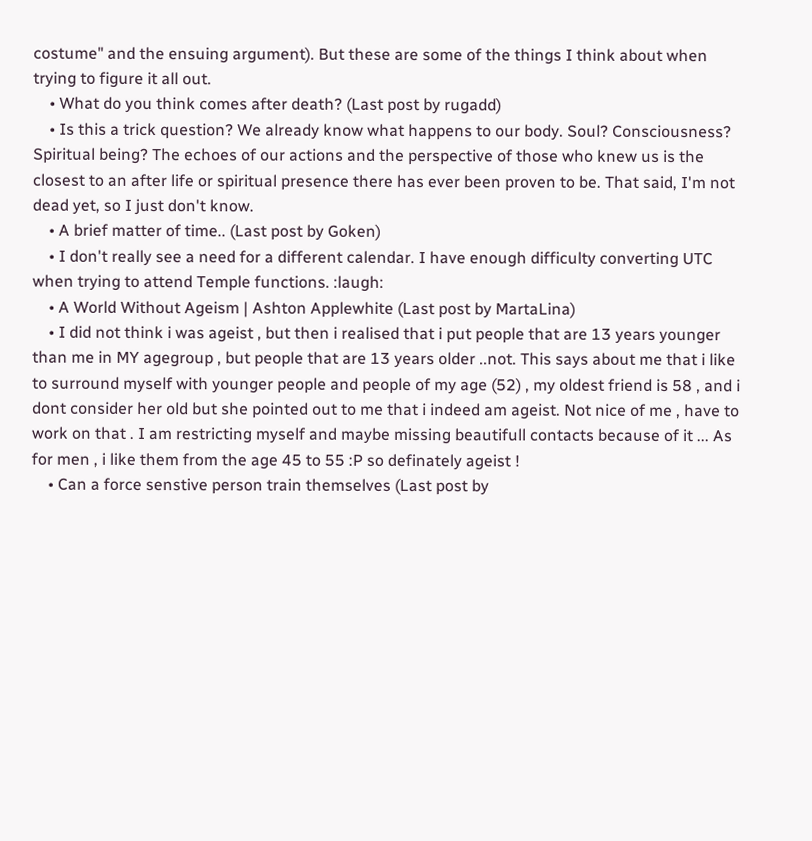costume" and the ensuing argument). But these are some of the things I think about when trying to figure it all out.
    • What do you think comes after death? (Last post by rugadd)
    • Is this a trick question? We already know what happens to our body. Soul? Consciousness? Spiritual being? The echoes of our actions and the perspective of those who knew us is the closest to an after life or spiritual presence there has ever been proven to be. That said, I'm not dead yet, so I just don't know.
    • A brief matter of time.. (Last post by Goken)
    • I don't really see a need for a different calendar. I have enough difficulty converting UTC when trying to attend Temple functions. :laugh:
    • A World Without Ageism | Ashton Applewhite (Last post by MartaLina)
    • I did not think i was ageist , but then i realised that i put people that are 13 years younger than me in MY agegroup , but people that are 13 years older ..not. This says about me that i like to surround myself with younger people and people of my age (52) , my oldest friend is 58 , and i dont consider her old but she pointed out to me that i indeed am ageist. Not nice of me , have to work on that . I am restricting myself and maybe missing beautifull contacts because of it ... As for men , i like them from the age 45 to 55 :P so definately ageist !
    • Can a force senstive person train themselves (Last post by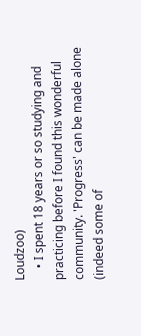Loudzoo)
    • I spent 18 years or so studying and practicing before I found this wonderful community. 'Progress' can be made alone (indeed some of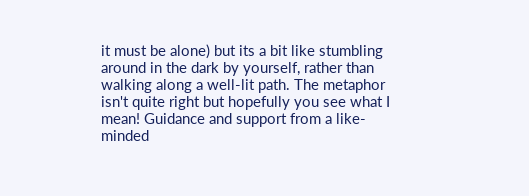it must be alone) but its a bit like stumbling around in the dark by yourself, rather than walking along a well-lit path. The metaphor isn't quite right but hopefully you see what I mean! Guidance and support from a like-minded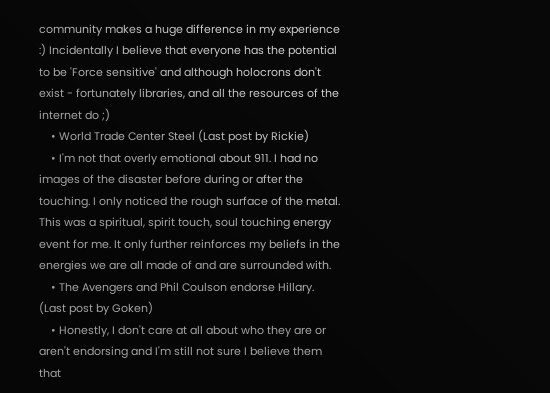community makes a huge difference in my experience :) Incidentally I believe that everyone has the potential to be 'Force sensitive' and although holocrons don't exist - fortunately libraries, and all the resources of the internet do ;)
    • World Trade Center Steel (Last post by Rickie)
    • I'm not that overly emotional about 911. I had no images of the disaster before during or after the touching. I only noticed the rough surface of the metal. This was a spiritual, spirit touch, soul touching energy event for me. It only further reinforces my beliefs in the energies we are all made of and are surrounded with.
    • The Avengers and Phil Coulson endorse Hillary. (Last post by Goken)
    • Honestly, I don't care at all about who they are or aren't endorsing and I'm still not sure I believe them that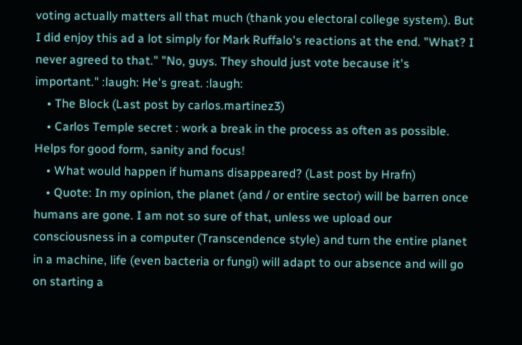voting actually matters all that much (thank you electoral college system). But I did enjoy this ad a lot simply for Mark Ruffalo's reactions at the end. "What? I never agreed to that." "No, guys. They should just vote because it's important." :laugh: He's great. :laugh:
    • The Block (Last post by carlos.martinez3)
    • Carlos Temple secret : work a break in the process as often as possible. Helps for good form, sanity and focus!
    • What would happen if humans disappeared? (Last post by Hrafn)
    • Quote: In my opinion, the planet (and / or entire sector) will be barren once humans are gone. I am not so sure of that, unless we upload our consciousness in a computer (Transcendence style) and turn the entire planet in a machine, life (even bacteria or fungi) will adapt to our absence and will go on starting a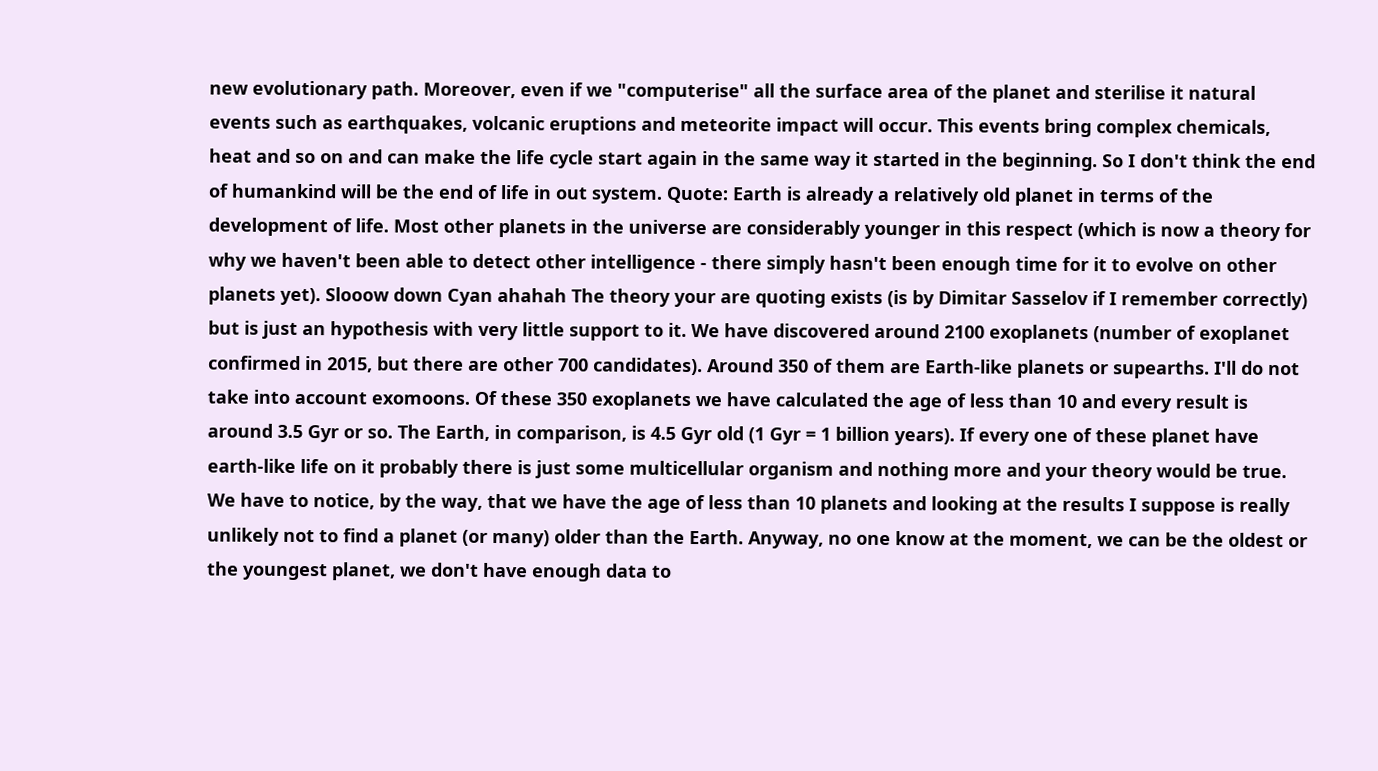new evolutionary path. Moreover, even if we "computerise" all the surface area of the planet and sterilise it natural events such as earthquakes, volcanic eruptions and meteorite impact will occur. This events bring complex chemicals, heat and so on and can make the life cycle start again in the same way it started in the beginning. So I don't think the end of humankind will be the end of life in out system. Quote: Earth is already a relatively old planet in terms of the development of life. Most other planets in the universe are considerably younger in this respect (which is now a theory for why we haven't been able to detect other intelligence - there simply hasn't been enough time for it to evolve on other planets yet). Slooow down Cyan ahahah The theory your are quoting exists (is by Dimitar Sasselov if I remember correctly) but is just an hypothesis with very little support to it. We have discovered around 2100 exoplanets (number of exoplanet confirmed in 2015, but there are other 700 candidates). Around 350 of them are Earth-like planets or supearths. I'll do not take into account exomoons. Of these 350 exoplanets we have calculated the age of less than 10 and every result is around 3.5 Gyr or so. The Earth, in comparison, is 4.5 Gyr old (1 Gyr = 1 billion years). If every one of these planet have earth-like life on it probably there is just some multicellular organism and nothing more and your theory would be true. We have to notice, by the way, that we have the age of less than 10 planets and looking at the results I suppose is really unlikely not to find a planet (or many) older than the Earth. Anyway, no one know at the moment, we can be the oldest or the youngest planet, we don't have enough data to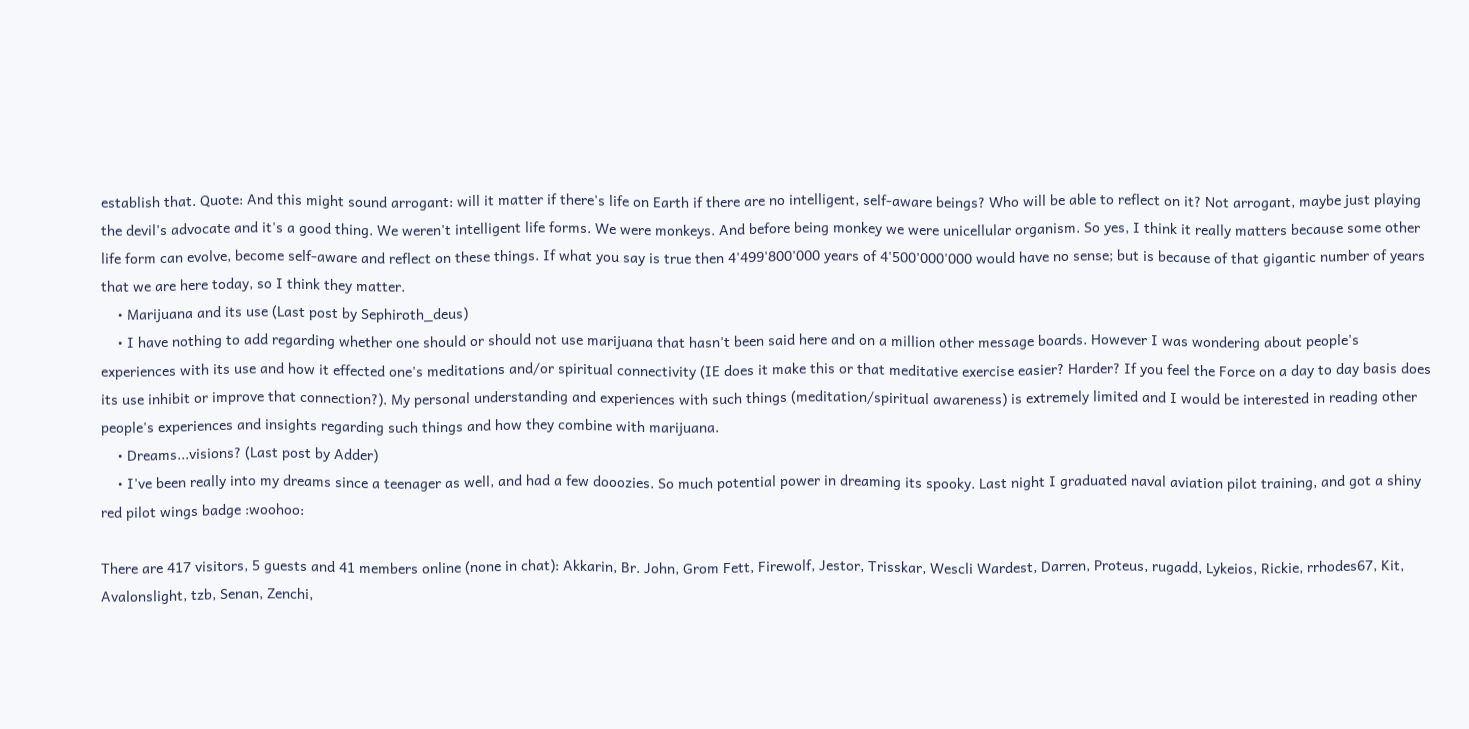establish that. Quote: And this might sound arrogant: will it matter if there's life on Earth if there are no intelligent, self-aware beings? Who will be able to reflect on it? Not arrogant, maybe just playing the devil's advocate and it's a good thing. We weren't intelligent life forms. We were monkeys. And before being monkey we were unicellular organism. So yes, I think it really matters because some other life form can evolve, become self-aware and reflect on these things. If what you say is true then 4'499'800'000 years of 4'500'000'000 would have no sense; but is because of that gigantic number of years that we are here today, so I think they matter.
    • Marijuana and its use (Last post by Sephiroth_deus)
    • I have nothing to add regarding whether one should or should not use marijuana that hasn't been said here and on a million other message boards. However I was wondering about people's experiences with its use and how it effected one's meditations and/or spiritual connectivity (IE does it make this or that meditative exercise easier? Harder? If you feel the Force on a day to day basis does its use inhibit or improve that connection?). My personal understanding and experiences with such things (meditation/spiritual awareness) is extremely limited and I would be interested in reading other people's experiences and insights regarding such things and how they combine with marijuana.
    • Dreams...visions? (Last post by Adder)
    • I've been really into my dreams since a teenager as well, and had a few dooozies. So much potential power in dreaming its spooky. Last night I graduated naval aviation pilot training, and got a shiny red pilot wings badge :woohoo:

There are 417 visitors, 5 guests and 41 members online (none in chat): Akkarin, Br. John, Grom Fett, Firewolf, Jestor, Trisskar, Wescli Wardest, Darren, Proteus, rugadd, Lykeios, Rickie, rrhodes67, Kit, Avalonslight, tzb, Senan, Zenchi,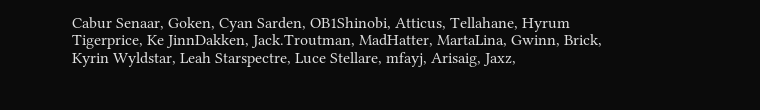Cabur Senaar, Goken, Cyan Sarden, OB1Shinobi, Atticus, Tellahane, Hyrum Tigerprice, Ke JinnDakken, Jack.Troutman, MadHatter, MartaLina, Gwinn, Brick, Kyrin Wyldstar, Leah Starspectre, Luce Stellare, mfayj, Arisaig, Jaxz,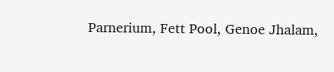Parnerium, Fett Pool, Genoe Jhalam,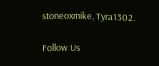stoneoxmike, Tyra1302.

Follow Us